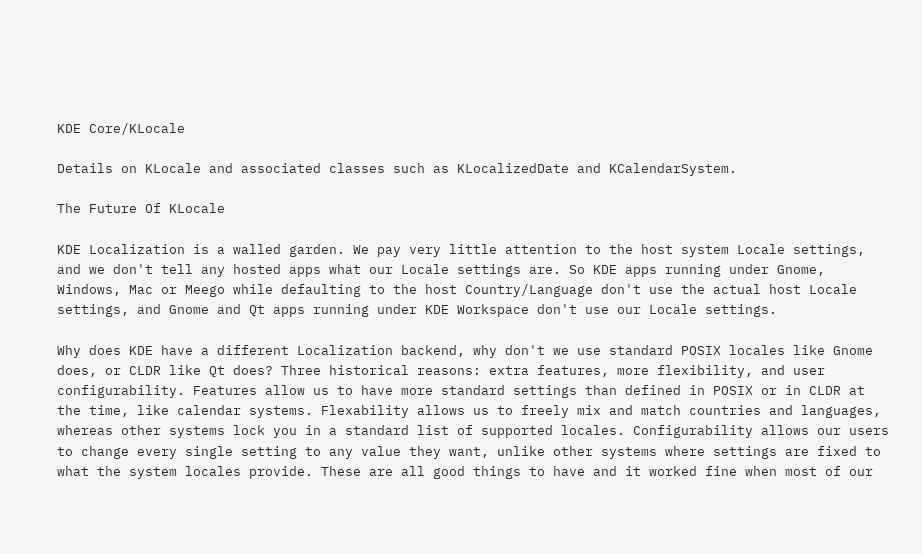KDE Core/KLocale

Details on KLocale and associated classes such as KLocalizedDate and KCalendarSystem.

The Future Of KLocale

KDE Localization is a walled garden. We pay very little attention to the host system Locale settings, and we don't tell any hosted apps what our Locale settings are. So KDE apps running under Gnome, Windows, Mac or Meego while defaulting to the host Country/Language don't use the actual host Locale settings, and Gnome and Qt apps running under KDE Workspace don't use our Locale settings.

Why does KDE have a different Localization backend, why don't we use standard POSIX locales like Gnome does, or CLDR like Qt does? Three historical reasons: extra features, more flexibility, and user configurability. Features allow us to have more standard settings than defined in POSIX or in CLDR at the time, like calendar systems. Flexability allows us to freely mix and match countries and languages, whereas other systems lock you in a standard list of supported locales. Configurability allows our users to change every single setting to any value they want, unlike other systems where settings are fixed to what the system locales provide. These are all good things to have and it worked fine when most of our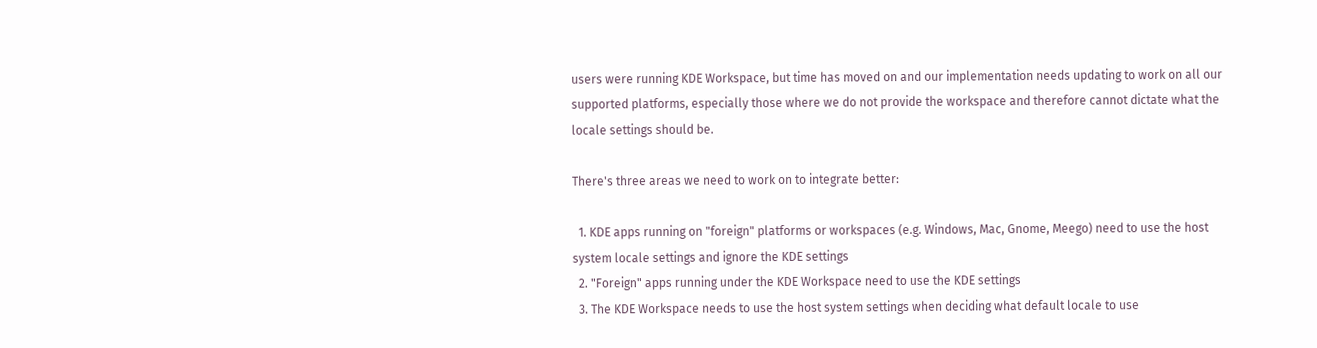users were running KDE Workspace, but time has moved on and our implementation needs updating to work on all our supported platforms, especially those where we do not provide the workspace and therefore cannot dictate what the locale settings should be.

There's three areas we need to work on to integrate better:

  1. KDE apps running on "foreign" platforms or workspaces (e.g. Windows, Mac, Gnome, Meego) need to use the host system locale settings and ignore the KDE settings
  2. "Foreign" apps running under the KDE Workspace need to use the KDE settings
  3. The KDE Workspace needs to use the host system settings when deciding what default locale to use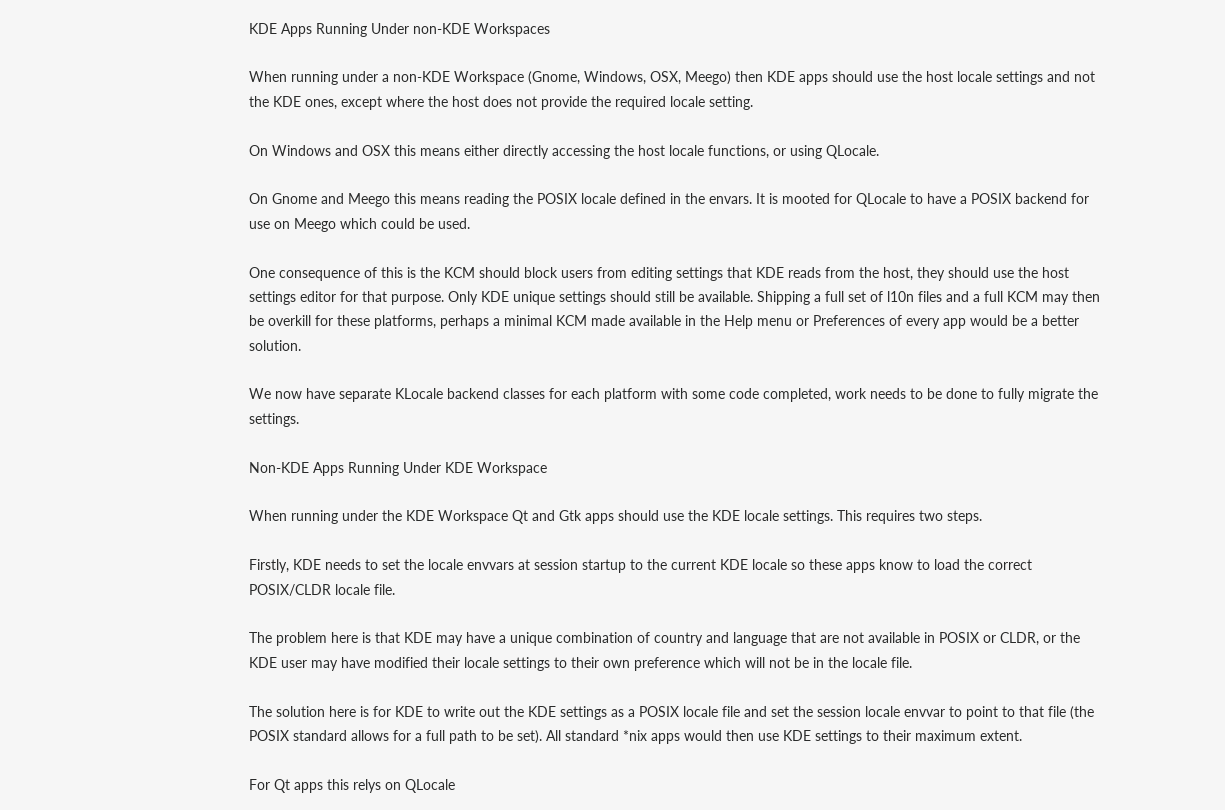KDE Apps Running Under non-KDE Workspaces

When running under a non-KDE Workspace (Gnome, Windows, OSX, Meego) then KDE apps should use the host locale settings and not the KDE ones, except where the host does not provide the required locale setting.

On Windows and OSX this means either directly accessing the host locale functions, or using QLocale.

On Gnome and Meego this means reading the POSIX locale defined in the envars. It is mooted for QLocale to have a POSIX backend for use on Meego which could be used.

One consequence of this is the KCM should block users from editing settings that KDE reads from the host, they should use the host settings editor for that purpose. Only KDE unique settings should still be available. Shipping a full set of l10n files and a full KCM may then be overkill for these platforms, perhaps a minimal KCM made available in the Help menu or Preferences of every app would be a better solution.

We now have separate KLocale backend classes for each platform with some code completed, work needs to be done to fully migrate the settings.

Non-KDE Apps Running Under KDE Workspace

When running under the KDE Workspace Qt and Gtk apps should use the KDE locale settings. This requires two steps.

Firstly, KDE needs to set the locale envvars at session startup to the current KDE locale so these apps know to load the correct POSIX/CLDR locale file.

The problem here is that KDE may have a unique combination of country and language that are not available in POSIX or CLDR, or the KDE user may have modified their locale settings to their own preference which will not be in the locale file.

The solution here is for KDE to write out the KDE settings as a POSIX locale file and set the session locale envvar to point to that file (the POSIX standard allows for a full path to be set). All standard *nix apps would then use KDE settings to their maximum extent.

For Qt apps this relys on QLocale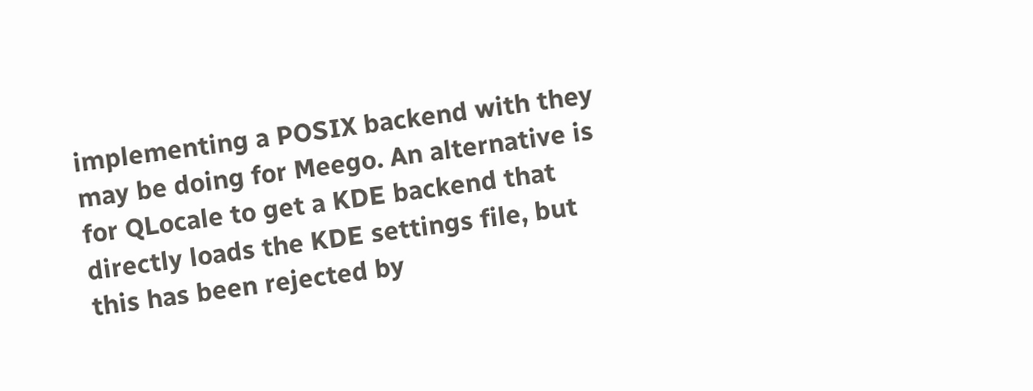implementing a POSIX backend with they may be doing for Meego. An alternative is for QLocale to get a KDE backend that directly loads the KDE settings file, but this has been rejected by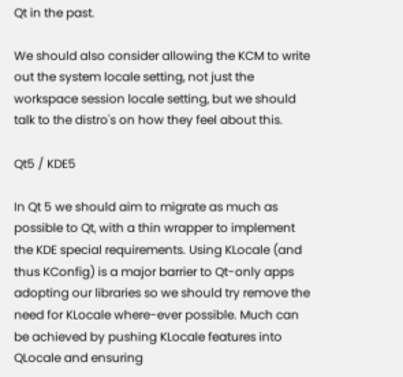Qt in the past.

We should also consider allowing the KCM to write out the system locale setting, not just the workspace session locale setting, but we should talk to the distro's on how they feel about this.

Qt5 / KDE5

In Qt 5 we should aim to migrate as much as possible to Qt, with a thin wrapper to implement the KDE special requirements. Using KLocale (and thus KConfig) is a major barrier to Qt-only apps adopting our libraries so we should try remove the need for KLocale where-ever possible. Much can be achieved by pushing KLocale features into QLocale and ensuring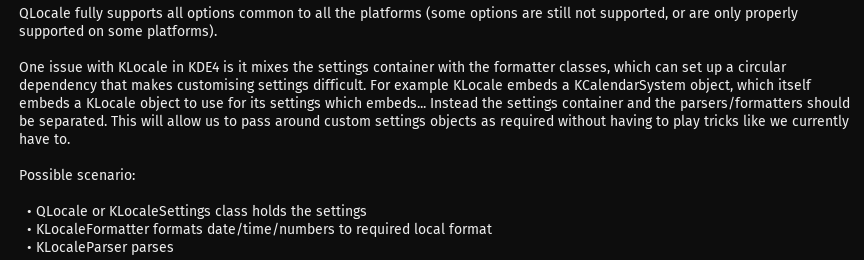QLocale fully supports all options common to all the platforms (some options are still not supported, or are only properly supported on some platforms).

One issue with KLocale in KDE4 is it mixes the settings container with the formatter classes, which can set up a circular dependency that makes customising settings difficult. For example KLocale embeds a KCalendarSystem object, which itself embeds a KLocale object to use for its settings which embeds... Instead the settings container and the parsers/formatters should be separated. This will allow us to pass around custom settings objects as required without having to play tricks like we currently have to.

Possible scenario:

  • QLocale or KLocaleSettings class holds the settings
  • KLocaleFormatter formats date/time/numbers to required local format
  • KLocaleParser parses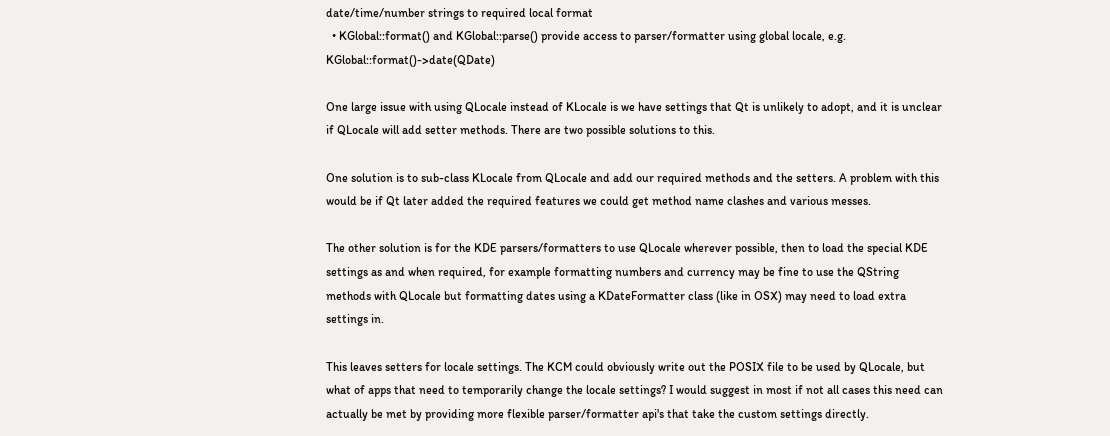date/time/number strings to required local format
  • KGlobal::format() and KGlobal::parse() provide access to parser/formatter using global locale, e.g. KGlobal::format()->date(QDate)

One large issue with using QLocale instead of KLocale is we have settings that Qt is unlikely to adopt, and it is unclear if QLocale will add setter methods. There are two possible solutions to this.

One solution is to sub-class KLocale from QLocale and add our required methods and the setters. A problem with this would be if Qt later added the required features we could get method name clashes and various messes.

The other solution is for the KDE parsers/formatters to use QLocale wherever possible, then to load the special KDE settings as and when required, for example formatting numbers and currency may be fine to use the QString methods with QLocale but formatting dates using a KDateFormatter class (like in OSX) may need to load extra settings in.

This leaves setters for locale settings. The KCM could obviously write out the POSIX file to be used by QLocale, but what of apps that need to temporarily change the locale settings? I would suggest in most if not all cases this need can actually be met by providing more flexible parser/formatter api's that take the custom settings directly.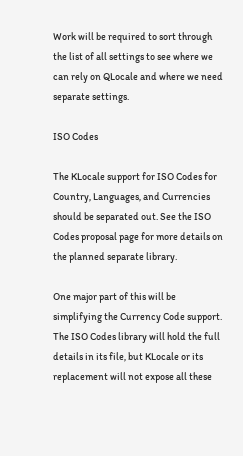Work will be required to sort through the list of all settings to see where we can rely on QLocale and where we need separate settings.

ISO Codes

The KLocale support for ISO Codes for Country, Languages, and Currencies should be separated out. See the ISO Codes proposal page for more details on the planned separate library.

One major part of this will be simplifying the Currency Code support. The ISO Codes library will hold the full details in its file, but KLocale or its replacement will not expose all these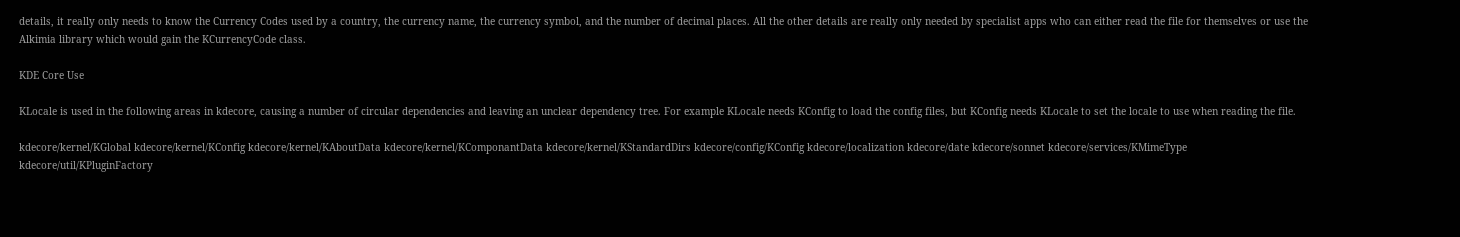details, it really only needs to know the Currency Codes used by a country, the currency name, the currency symbol, and the number of decimal places. All the other details are really only needed by specialist apps who can either read the file for themselves or use the Alkimia library which would gain the KCurrencyCode class.

KDE Core Use

KLocale is used in the following areas in kdecore, causing a number of circular dependencies and leaving an unclear dependency tree. For example KLocale needs KConfig to load the config files, but KConfig needs KLocale to set the locale to use when reading the file.

kdecore/kernel/KGlobal kdecore/kernel/KConfig kdecore/kernel/KAboutData kdecore/kernel/KComponantData kdecore/kernel/KStandardDirs kdecore/config/KConfig kdecore/localization kdecore/date kdecore/sonnet kdecore/services/KMimeType kdecore/util/KPluginFactory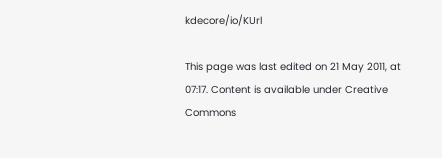kdecore/io/KUrl

This page was last edited on 21 May 2011, at 07:17. Content is available under Creative Commons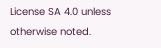License SA 4.0 unless otherwise noted.